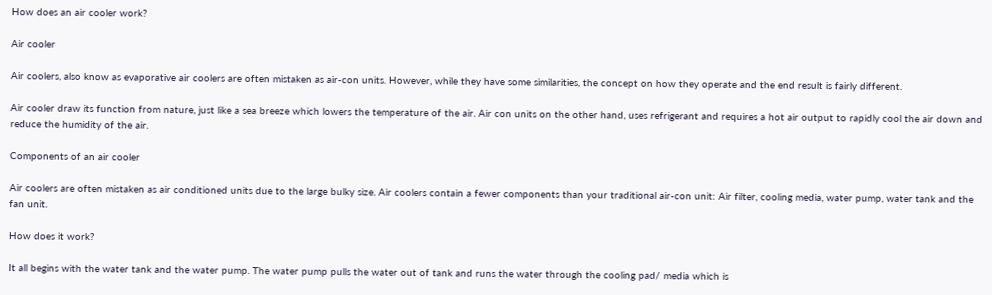How does an air cooler work?

Air cooler

Air coolers, also know as evaporative air coolers are often mistaken as air-con units. However, while they have some similarities, the concept on how they operate and the end result is fairly different.

Air cooler draw its function from nature, just like a sea breeze which lowers the temperature of the air. Air con units on the other hand, uses refrigerant and requires a hot air output to rapidly cool the air down and reduce the humidity of the air.

Components of an air cooler

Air coolers are often mistaken as air conditioned units due to the large bulky size. Air coolers contain a fewer components than your traditional air-con unit: Air filter, cooling media, water pump, water tank and the fan unit.

How does it work?

It all begins with the water tank and the water pump. The water pump pulls the water out of tank and runs the water through the cooling pad/ media which is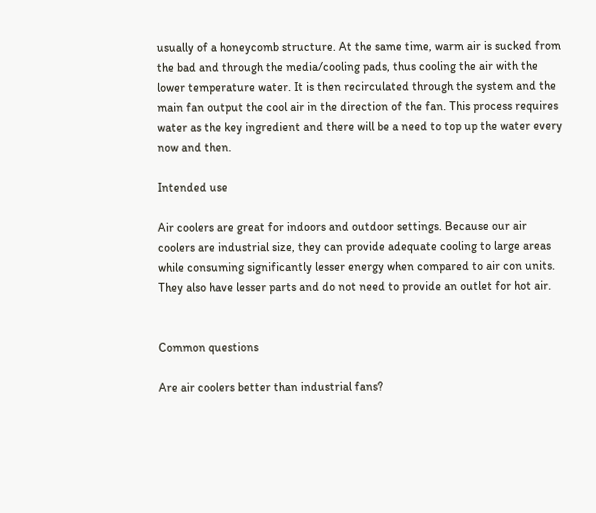usually of a honeycomb structure. At the same time, warm air is sucked from the bad and through the media/cooling pads, thus cooling the air with the lower temperature water. It is then recirculated through the system and the main fan output the cool air in the direction of the fan. This process requires water as the key ingredient and there will be a need to top up the water every now and then.

Intended use

Air coolers are great for indoors and outdoor settings. Because our air coolers are industrial size, they can provide adequate cooling to large areas while consuming significantly lesser energy when compared to air con units. They also have lesser parts and do not need to provide an outlet for hot air.


Common questions

Are air coolers better than industrial fans?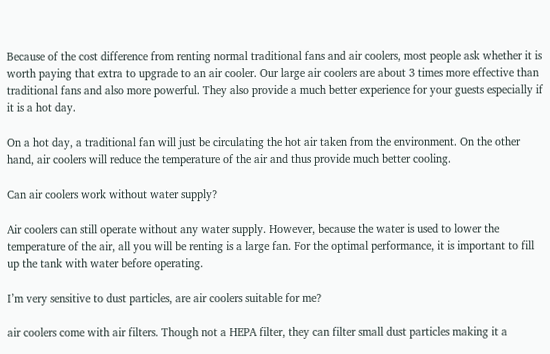Because of the cost difference from renting normal traditional fans and air coolers, most people ask whether it is worth paying that extra to upgrade to an air cooler. Our large air coolers are about 3 times more effective than traditional fans and also more powerful. They also provide a much better experience for your guests especially if it is a hot day.

On a hot day, a traditional fan will just be circulating the hot air taken from the environment. On the other hand, air coolers will reduce the temperature of the air and thus provide much better cooling.

Can air coolers work without water supply?

Air coolers can still operate without any water supply. However, because the water is used to lower the temperature of the air, all you will be renting is a large fan. For the optimal performance, it is important to fill up the tank with water before operating.

I’m very sensitive to dust particles, are air coolers suitable for me?

air coolers come with air filters. Though not a HEPA filter, they can filter small dust particles making it a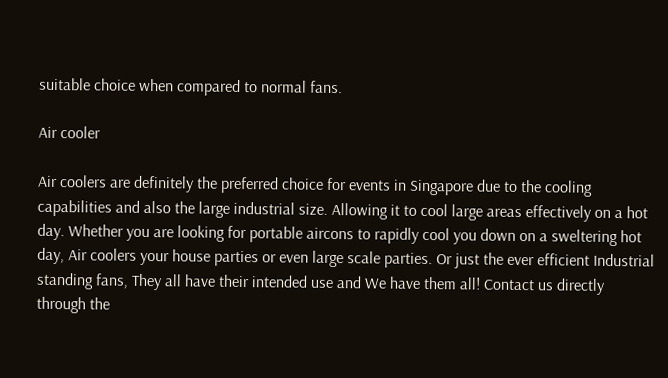suitable choice when compared to normal fans.

Air cooler

Air coolers are definitely the preferred choice for events in Singapore due to the cooling capabilities and also the large industrial size. Allowing it to cool large areas effectively on a hot day. Whether you are looking for portable aircons to rapidly cool you down on a sweltering hot day, Air coolers your house parties or even large scale parties. Or just the ever efficient Industrial standing fans, They all have their intended use and We have them all! Contact us directly through the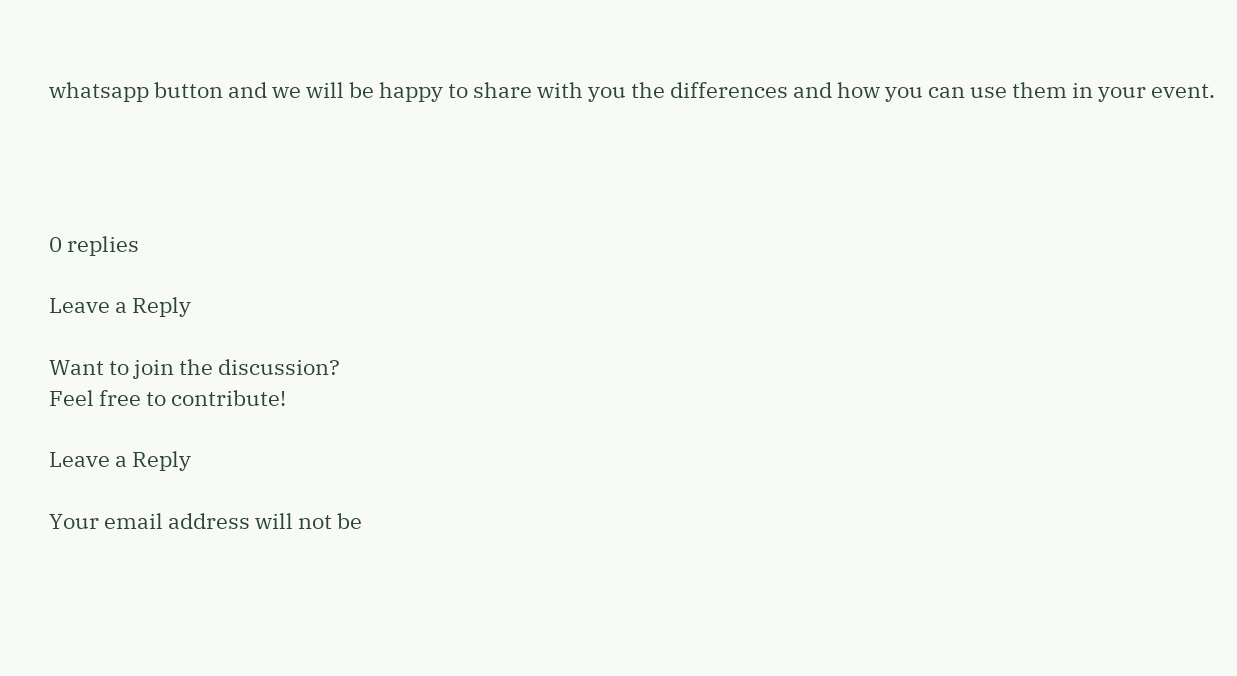whatsapp button and we will be happy to share with you the differences and how you can use them in your event.




0 replies

Leave a Reply

Want to join the discussion?
Feel free to contribute!

Leave a Reply

Your email address will not be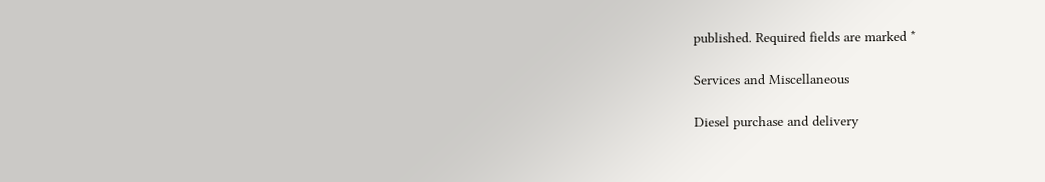published. Required fields are marked *

Services and Miscellaneous

Diesel purchase and delivery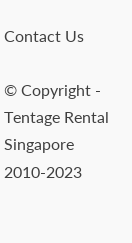Contact Us

© Copyright - Tentage Rental Singapore 2010-2023